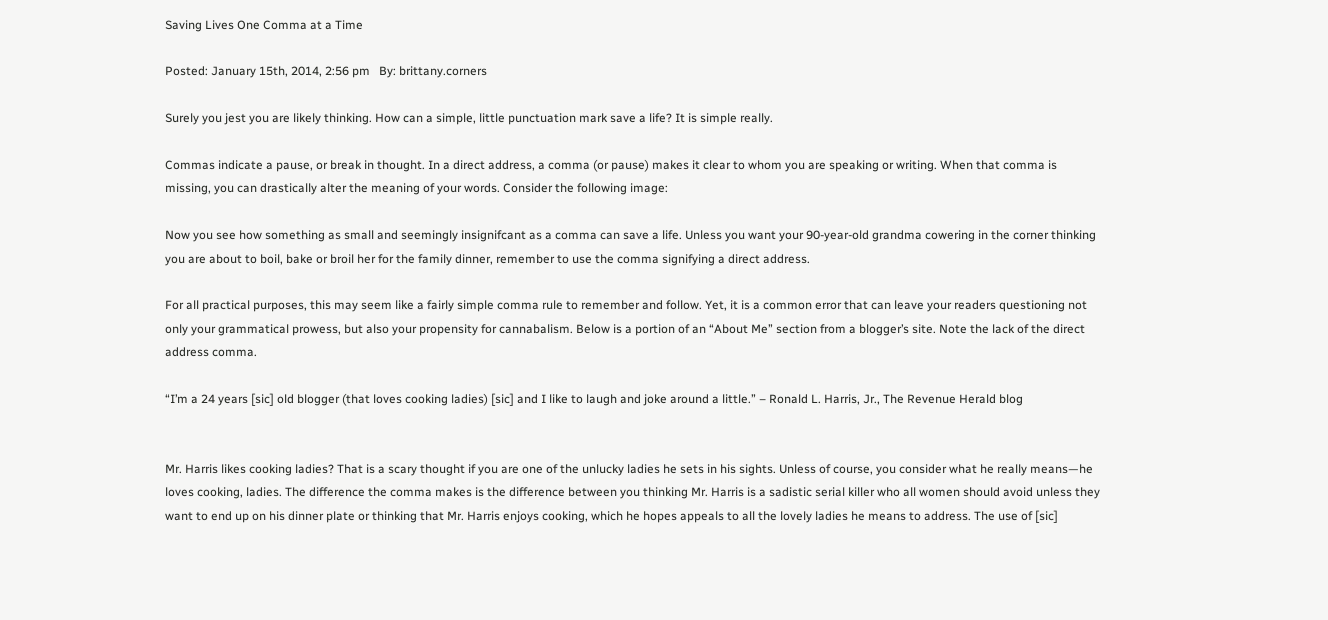Saving Lives One Comma at a Time

Posted: January 15th, 2014, 2:56 pm   By: brittany.corners

Surely you jest you are likely thinking. How can a simple, little punctuation mark save a life? It is simple really.

Commas indicate a pause, or break in thought. In a direct address, a comma (or pause) makes it clear to whom you are speaking or writing. When that comma is missing, you can drastically alter the meaning of your words. Consider the following image:

Now you see how something as small and seemingly insignifcant as a comma can save a life. Unless you want your 90-year-old grandma cowering in the corner thinking you are about to boil, bake or broil her for the family dinner, remember to use the comma signifying a direct address.

For all practical purposes, this may seem like a fairly simple comma rule to remember and follow. Yet, it is a common error that can leave your readers questioning not only your grammatical prowess, but also your propensity for cannabalism. Below is a portion of an “About Me” section from a blogger’s site. Note the lack of the direct address comma.

“I’m a 24 years [sic] old blogger (that loves cooking ladies) [sic] and I like to laugh and joke around a little.” – Ronald L. Harris, Jr., The Revenue Herald blog


Mr. Harris likes cooking ladies? That is a scary thought if you are one of the unlucky ladies he sets in his sights. Unless of course, you consider what he really means—he loves cooking, ladies. The difference the comma makes is the difference between you thinking Mr. Harris is a sadistic serial killer who all women should avoid unless they want to end up on his dinner plate or thinking that Mr. Harris enjoys cooking, which he hopes appeals to all the lovely ladies he means to address. The use of [sic]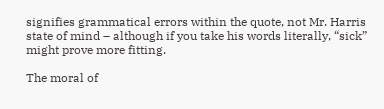signifies grammatical errors within the quote, not Mr. Harris state of mind – although if you take his words literally, “sick” might prove more fitting.

The moral of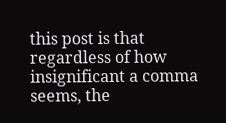this post is that regardless of how insignificant a comma seems, the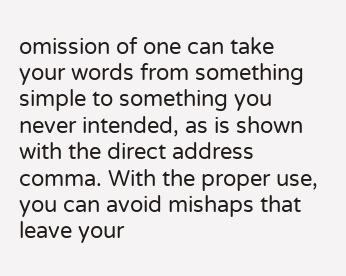omission of one can take your words from something simple to something you never intended, as is shown with the direct address comma. With the proper use, you can avoid mishaps that leave your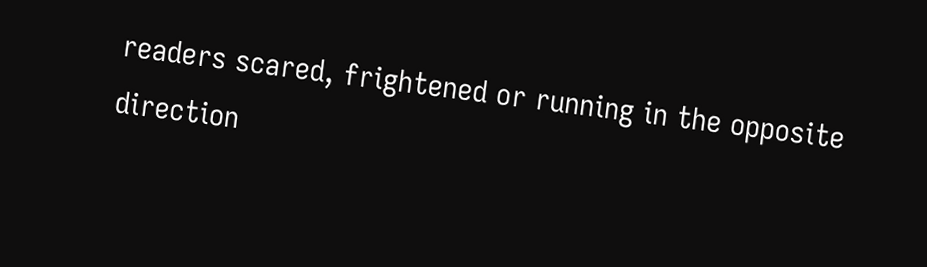readers scared, frightened or running in the opposite direction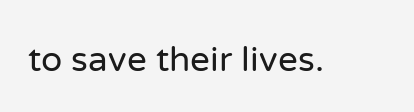to save their lives.